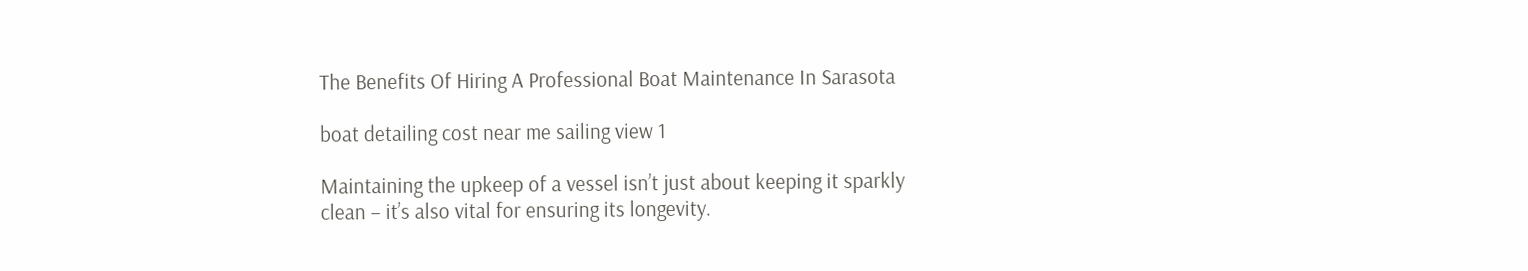The Benefits Of Hiring A Professional Boat Maintenance In Sarasota

boat detailing cost near me sailing view 1

Maintaining the upkeep of a vessel isn’t just about keeping it sparkly clean – it’s also vital for ensuring its longevity.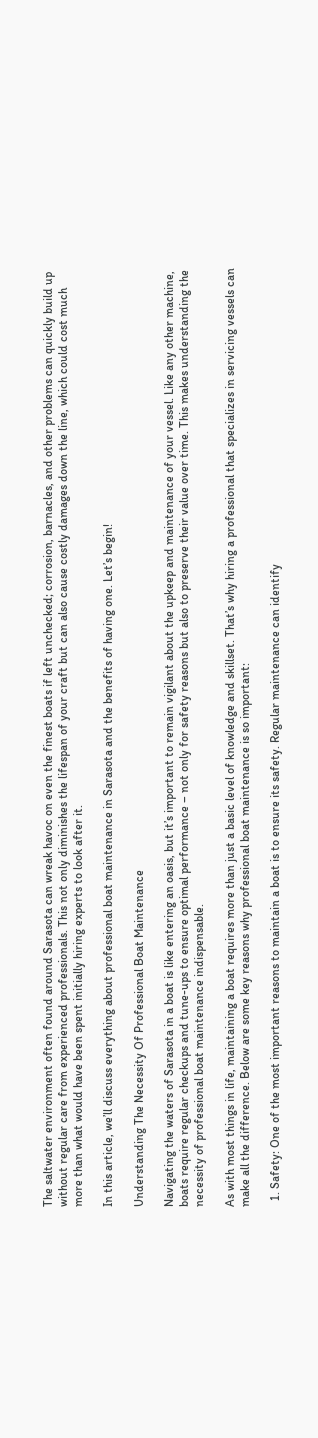The saltwater environment often found around Sarasota can wreak havoc on even the finest boats if left unchecked; corrosion, barnacles, and other problems can quickly build up without regular care from experienced professionals. This not only diminishes the lifespan of your craft but can also cause costly damages down the line, which could cost much more than what would have been spent initially hiring experts to look after it.

In this article, we’ll discuss everything about professional boat maintenance in Sarasota and the benefits of having one. Let’s begin!

Understanding The Necessity Of Professional Boat Maintenance

Navigating the waters of Sarasota in a boat is like entering an oasis, but it’s important to remain vigilant about the upkeep and maintenance of your vessel. Like any other machine, boats require regular checkups and tune-ups to ensure optimal performance – not only for safety reasons but also to preserve their value over time. This makes understanding the necessity of professional boat maintenance indispensable.

As with most things in life, maintaining a boat requires more than just a basic level of knowledge and skillset. That’s why hiring a professional that specializes in servicing vessels can make all the difference. Below are some key reasons why professional boat maintenance is so important:

  1. Safety: One of the most important reasons to maintain a boat is to ensure its safety. Regular maintenance can identify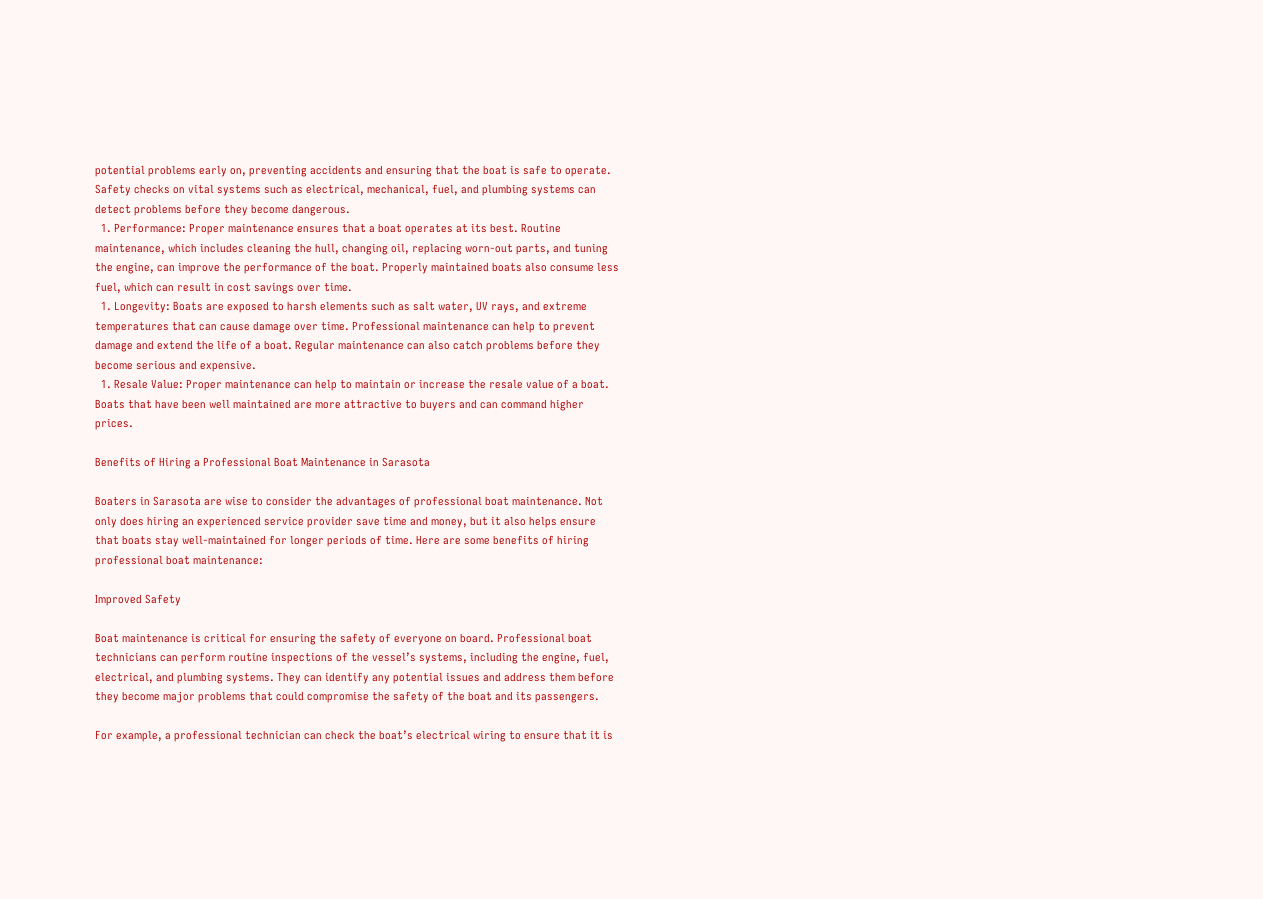potential problems early on, preventing accidents and ensuring that the boat is safe to operate. Safety checks on vital systems such as electrical, mechanical, fuel, and plumbing systems can detect problems before they become dangerous.
  1. Performance: Proper maintenance ensures that a boat operates at its best. Routine maintenance, which includes cleaning the hull, changing oil, replacing worn-out parts, and tuning the engine, can improve the performance of the boat. Properly maintained boats also consume less fuel, which can result in cost savings over time.
  1. Longevity: Boats are exposed to harsh elements such as salt water, UV rays, and extreme temperatures that can cause damage over time. Professional maintenance can help to prevent damage and extend the life of a boat. Regular maintenance can also catch problems before they become serious and expensive.
  1. Resale Value: Proper maintenance can help to maintain or increase the resale value of a boat. Boats that have been well maintained are more attractive to buyers and can command higher prices.

Benefits of Hiring a Professional Boat Maintenance in Sarasota

Boaters in Sarasota are wise to consider the advantages of professional boat maintenance. Not only does hiring an experienced service provider save time and money, but it also helps ensure that boats stay well-maintained for longer periods of time. Here are some benefits of hiring professional boat maintenance:

Improved Safety

Boat maintenance is critical for ensuring the safety of everyone on board. Professional boat technicians can perform routine inspections of the vessel’s systems, including the engine, fuel, electrical, and plumbing systems. They can identify any potential issues and address them before they become major problems that could compromise the safety of the boat and its passengers.

For example, a professional technician can check the boat’s electrical wiring to ensure that it is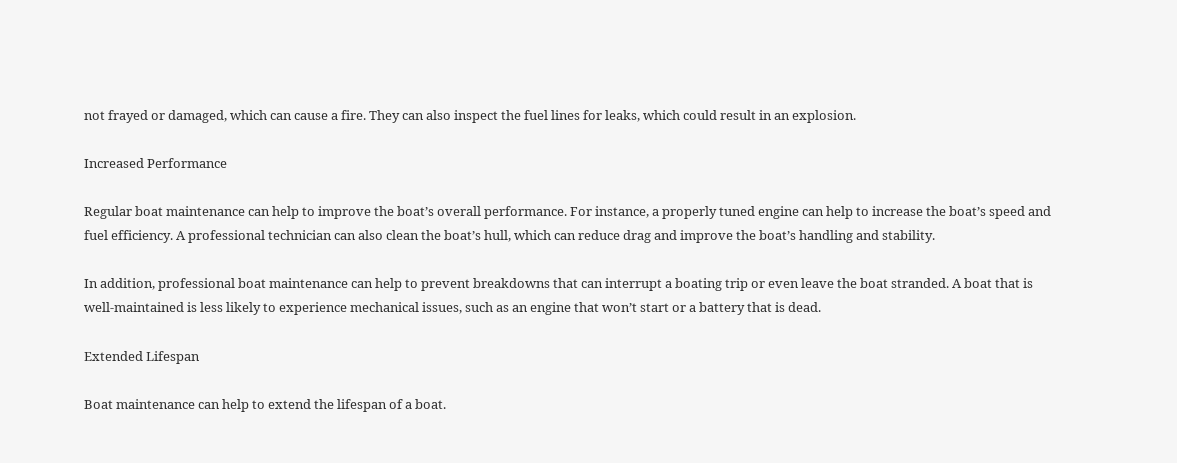not frayed or damaged, which can cause a fire. They can also inspect the fuel lines for leaks, which could result in an explosion.

Increased Performance

Regular boat maintenance can help to improve the boat’s overall performance. For instance, a properly tuned engine can help to increase the boat’s speed and fuel efficiency. A professional technician can also clean the boat’s hull, which can reduce drag and improve the boat’s handling and stability.

In addition, professional boat maintenance can help to prevent breakdowns that can interrupt a boating trip or even leave the boat stranded. A boat that is well-maintained is less likely to experience mechanical issues, such as an engine that won’t start or a battery that is dead.

Extended Lifespan

Boat maintenance can help to extend the lifespan of a boat.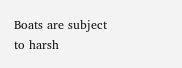Boats are subject to harsh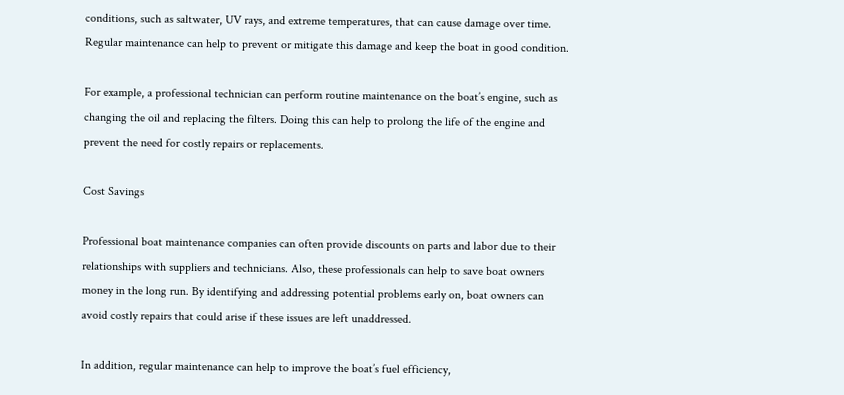conditions, such as saltwater, UV rays, and extreme temperatures, that can cause damage over time. Regular maintenance can help to prevent or mitigate this damage and keep the boat in good condition.

For example, a professional technician can perform routine maintenance on the boat’s engine, such as changing the oil and replacing the filters. Doing this can help to prolong the life of the engine and prevent the need for costly repairs or replacements.

Cost Savings

Professional boat maintenance companies can often provide discounts on parts and labor due to their relationships with suppliers and technicians. Also, these professionals can help to save boat owners money in the long run. By identifying and addressing potential problems early on, boat owners can avoid costly repairs that could arise if these issues are left unaddressed.

In addition, regular maintenance can help to improve the boat’s fuel efficiency,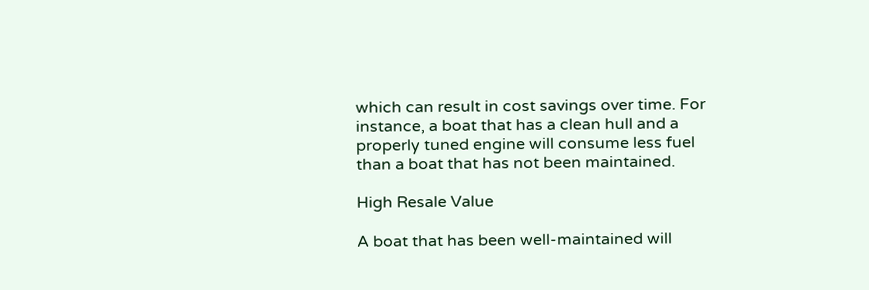which can result in cost savings over time. For instance, a boat that has a clean hull and a properly tuned engine will consume less fuel than a boat that has not been maintained.

High Resale Value

A boat that has been well-maintained will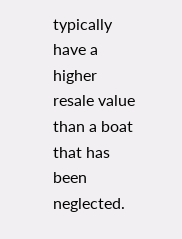typically have a higher resale value than a boat that has been neglected.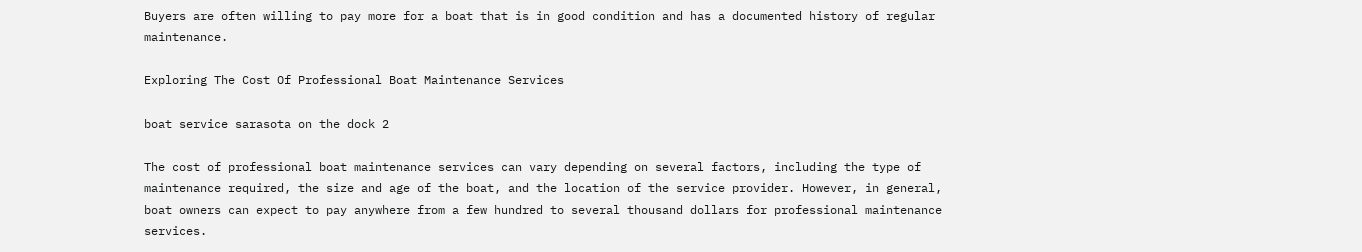Buyers are often willing to pay more for a boat that is in good condition and has a documented history of regular maintenance.

Exploring The Cost Of Professional Boat Maintenance Services

boat service sarasota on the dock 2

The cost of professional boat maintenance services can vary depending on several factors, including the type of maintenance required, the size and age of the boat, and the location of the service provider. However, in general, boat owners can expect to pay anywhere from a few hundred to several thousand dollars for professional maintenance services.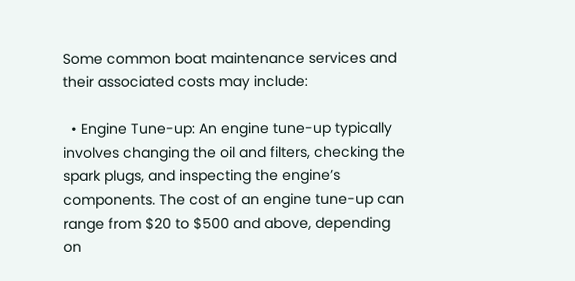Some common boat maintenance services and their associated costs may include:

  • Engine Tune-up: An engine tune-up typically involves changing the oil and filters, checking the spark plugs, and inspecting the engine’s components. The cost of an engine tune-up can range from $20 to $500 and above, depending on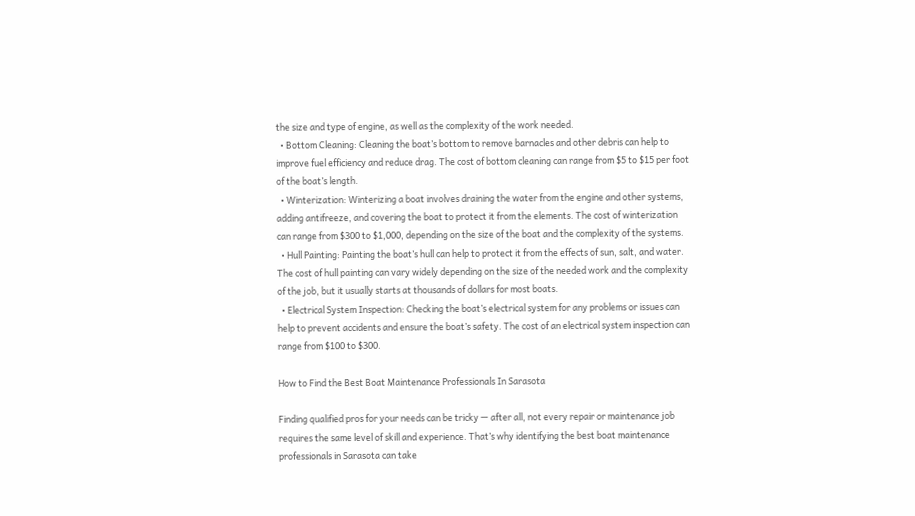the size and type of engine, as well as the complexity of the work needed.
  • Bottom Cleaning: Cleaning the boat’s bottom to remove barnacles and other debris can help to improve fuel efficiency and reduce drag. The cost of bottom cleaning can range from $5 to $15 per foot of the boat’s length.
  • Winterization: Winterizing a boat involves draining the water from the engine and other systems, adding antifreeze, and covering the boat to protect it from the elements. The cost of winterization can range from $300 to $1,000, depending on the size of the boat and the complexity of the systems.
  • Hull Painting: Painting the boat’s hull can help to protect it from the effects of sun, salt, and water. The cost of hull painting can vary widely depending on the size of the needed work and the complexity of the job, but it usually starts at thousands of dollars for most boats.
  • Electrical System Inspection: Checking the boat’s electrical system for any problems or issues can help to prevent accidents and ensure the boat’s safety. The cost of an electrical system inspection can range from $100 to $300.

How to Find the Best Boat Maintenance Professionals In Sarasota

Finding qualified pros for your needs can be tricky — after all, not every repair or maintenance job requires the same level of skill and experience. That’s why identifying the best boat maintenance professionals in Sarasota can take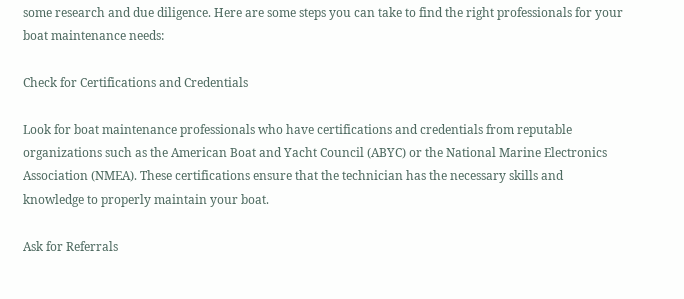some research and due diligence. Here are some steps you can take to find the right professionals for your boat maintenance needs:

Check for Certifications and Credentials

Look for boat maintenance professionals who have certifications and credentials from reputable organizations such as the American Boat and Yacht Council (ABYC) or the National Marine Electronics Association (NMEA). These certifications ensure that the technician has the necessary skills and knowledge to properly maintain your boat.

Ask for Referrals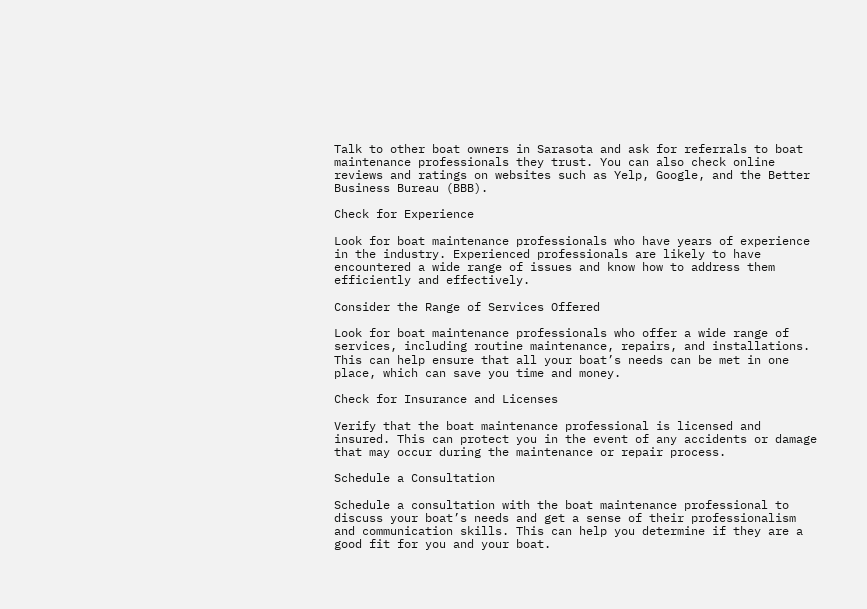Talk to other boat owners in Sarasota and ask for referrals to boat maintenance professionals they trust. You can also check online reviews and ratings on websites such as Yelp, Google, and the Better Business Bureau (BBB).

Check for Experience

Look for boat maintenance professionals who have years of experience in the industry. Experienced professionals are likely to have encountered a wide range of issues and know how to address them efficiently and effectively.

Consider the Range of Services Offered

Look for boat maintenance professionals who offer a wide range of services, including routine maintenance, repairs, and installations. This can help ensure that all your boat’s needs can be met in one place, which can save you time and money.

Check for Insurance and Licenses

Verify that the boat maintenance professional is licensed and insured. This can protect you in the event of any accidents or damage that may occur during the maintenance or repair process.

Schedule a Consultation

Schedule a consultation with the boat maintenance professional to discuss your boat’s needs and get a sense of their professionalism and communication skills. This can help you determine if they are a good fit for you and your boat.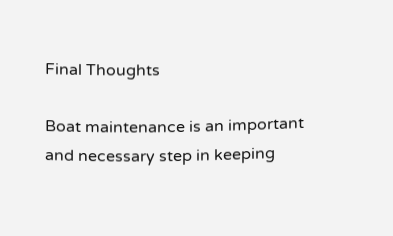Final Thoughts

Boat maintenance is an important and necessary step in keeping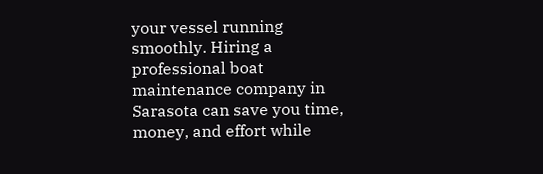your vessel running smoothly. Hiring a professional boat maintenance company in Sarasota can save you time, money, and effort while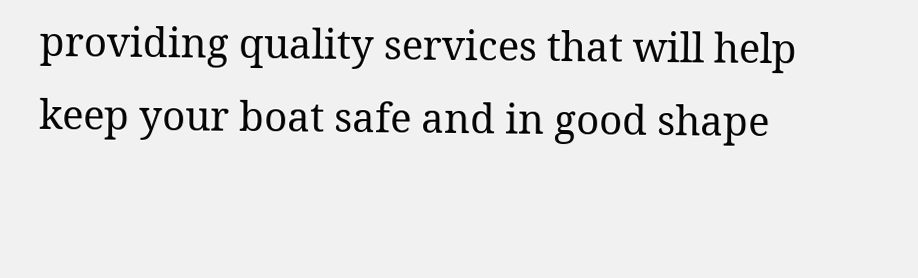providing quality services that will help keep your boat safe and in good shape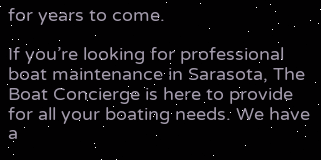for years to come.

If you’re looking for professional boat maintenance in Sarasota, The Boat Concierge is here to provide for all your boating needs. We have a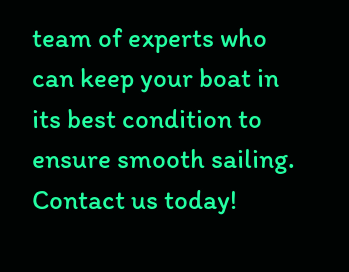team of experts who can keep your boat in its best condition to ensure smooth sailing. Contact us today!